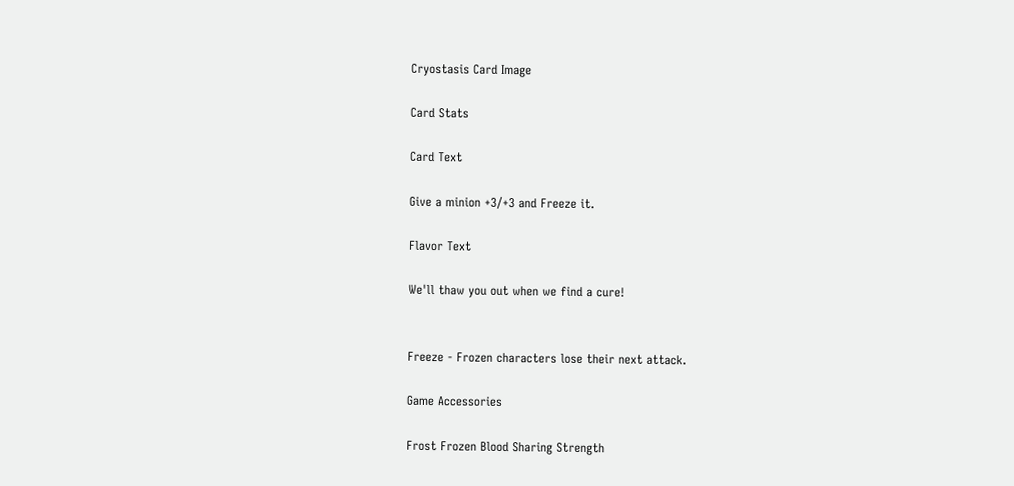Cryostasis Card Image

Card Stats

Card Text

Give a minion +3/+3 and Freeze it.

Flavor Text

We'll thaw you out when we find a cure!


Freeze - Frozen characters lose their next attack.

Game Accessories

Frost Frozen Blood Sharing Strength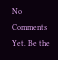No Comments Yet. Be the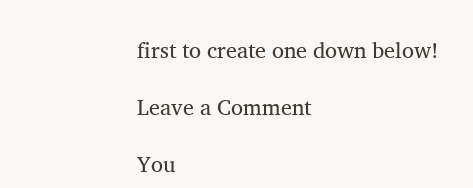first to create one down below!

Leave a Comment

You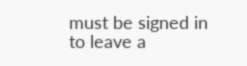must be signed in to leave a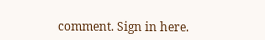comment. Sign in here.